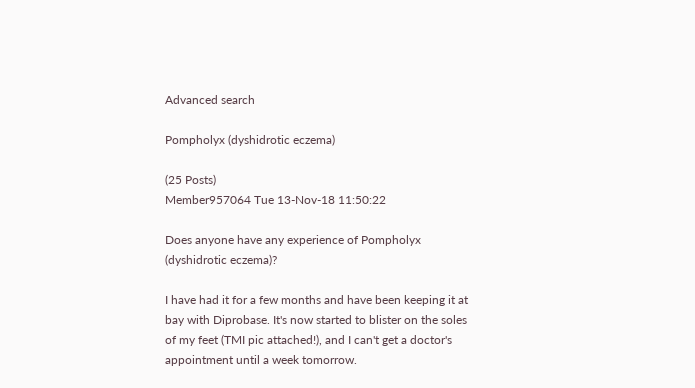Advanced search

Pompholyx (dyshidrotic eczema)

(25 Posts)
Member957064 Tue 13-Nov-18 11:50:22

Does anyone have any experience of Pompholyx (dyshidrotic eczema)?

I have had it for a few months and have been keeping it at bay with Diprobase. It's now started to blister on the soles of my feet (TMI pic attached!), and I can't get a doctor's appointment until a week tomorrow.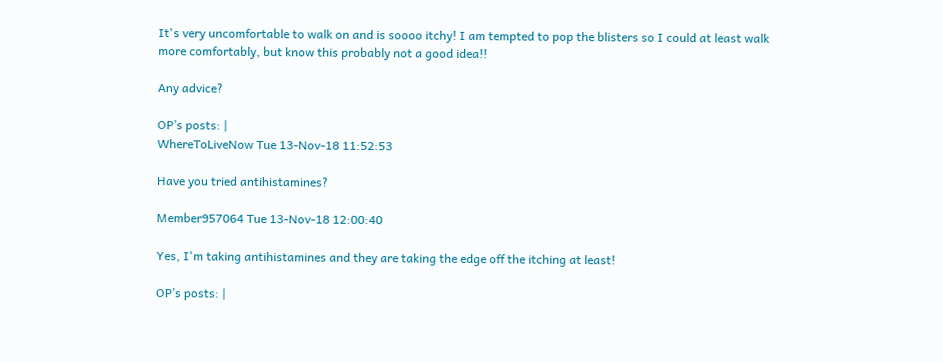It's very uncomfortable to walk on and is soooo itchy! I am tempted to pop the blisters so I could at least walk more comfortably, but know this probably not a good idea!!

Any advice?

OP’s posts: |
WhereToLiveNow Tue 13-Nov-18 11:52:53

Have you tried antihistamines?

Member957064 Tue 13-Nov-18 12:00:40

Yes, I'm taking antihistamines and they are taking the edge off the itching at least!

OP’s posts: |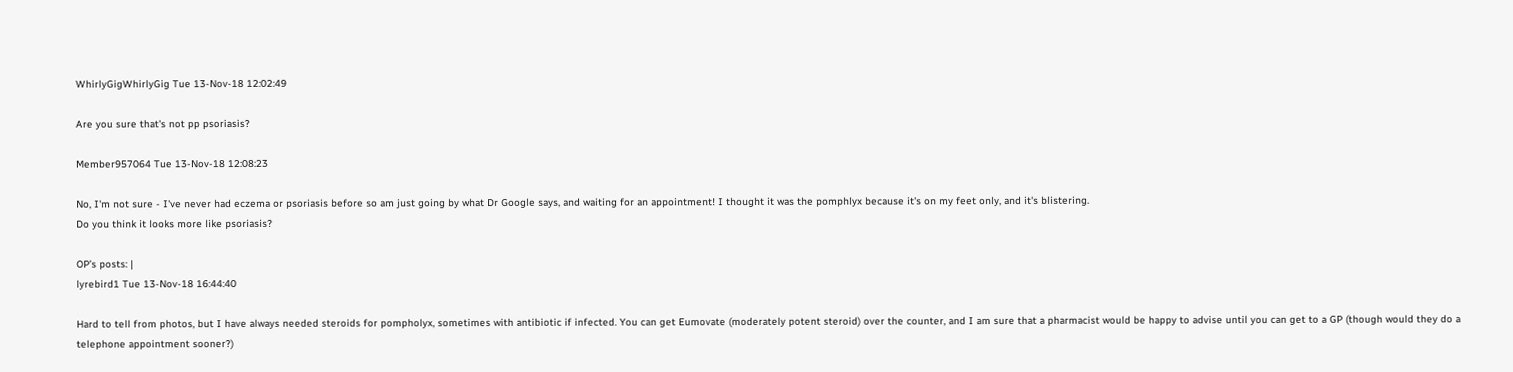WhirlyGigWhirlyGig Tue 13-Nov-18 12:02:49

Are you sure that's not pp psoriasis?

Member957064 Tue 13-Nov-18 12:08:23

No, I'm not sure - I've never had eczema or psoriasis before so am just going by what Dr Google says, and waiting for an appointment! I thought it was the pomphlyx because it's on my feet only, and it's blistering.
Do you think it looks more like psoriasis?

OP’s posts: |
lyrebird1 Tue 13-Nov-18 16:44:40

Hard to tell from photos, but I have always needed steroids for pompholyx, sometimes with antibiotic if infected. You can get Eumovate (moderately potent steroid) over the counter, and I am sure that a pharmacist would be happy to advise until you can get to a GP (though would they do a telephone appointment sooner?)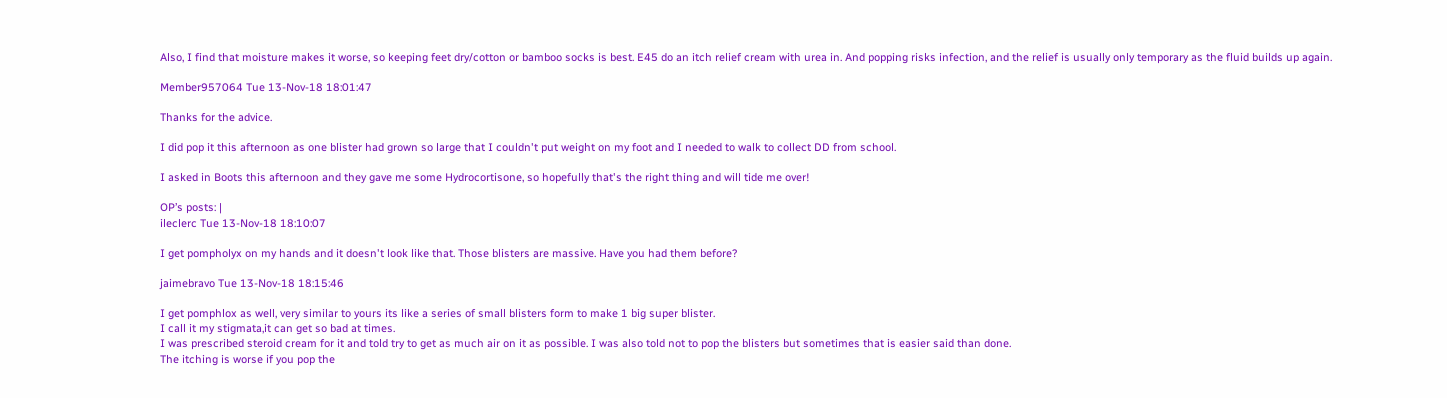Also, I find that moisture makes it worse, so keeping feet dry/cotton or bamboo socks is best. E45 do an itch relief cream with urea in. And popping risks infection, and the relief is usually only temporary as the fluid builds up again.

Member957064 Tue 13-Nov-18 18:01:47

Thanks for the advice.

I did pop it this afternoon as one blister had grown so large that I couldn't put weight on my foot and I needed to walk to collect DD from school.

I asked in Boots this afternoon and they gave me some Hydrocortisone, so hopefully that's the right thing and will tide me over!

OP’s posts: |
ileclerc Tue 13-Nov-18 18:10:07

I get pompholyx on my hands and it doesn't look like that. Those blisters are massive. Have you had them before?

jaimebravo Tue 13-Nov-18 18:15:46

I get pomphlox as well, very similar to yours its like a series of small blisters form to make 1 big super blister.
I call it my stigmata,it can get so bad at times.
I was prescribed steroid cream for it and told try to get as much air on it as possible. I was also told not to pop the blisters but sometimes that is easier said than done.
The itching is worse if you pop the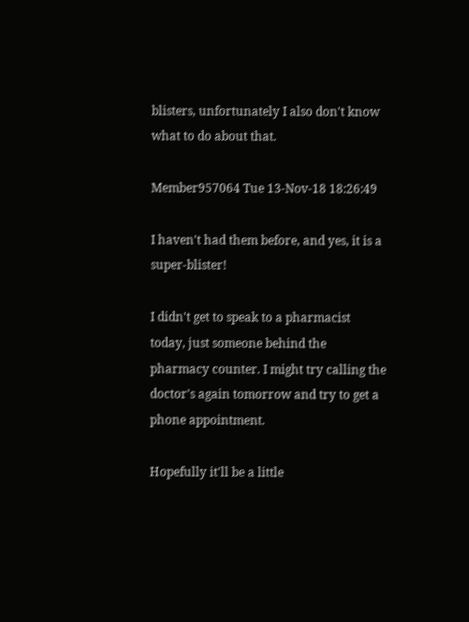blisters, unfortunately I also don't know what to do about that.

Member957064 Tue 13-Nov-18 18:26:49

I haven't had them before, and yes, it is a super-blister!

I didn't get to speak to a pharmacist today, just someone behind the pharmacy counter. I might try calling the doctor's again tomorrow and try to get a phone appointment.

Hopefully it'll be a little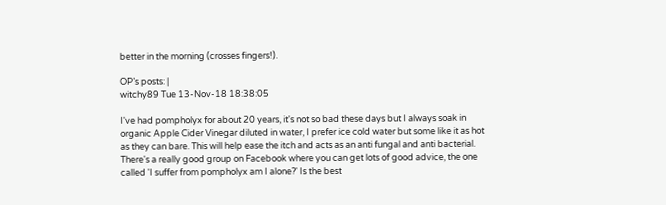better in the morning (crosses fingers!).

OP’s posts: |
witchy89 Tue 13-Nov-18 18:38:05

I've had pompholyx for about 20 years, it's not so bad these days but I always soak in organic Apple Cider Vinegar diluted in water, I prefer ice cold water but some like it as hot as they can bare. This will help ease the itch and acts as an anti fungal and anti bacterial. There's a really good group on Facebook where you can get lots of good advice, the one called 'I suffer from pompholyx am I alone?' Is the best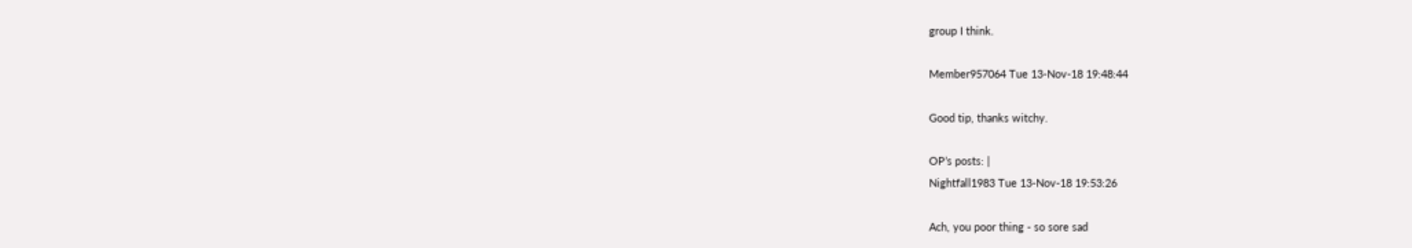group I think.

Member957064 Tue 13-Nov-18 19:48:44

Good tip, thanks witchy.

OP’s posts: |
Nightfall1983 Tue 13-Nov-18 19:53:26

Ach, you poor thing - so sore sad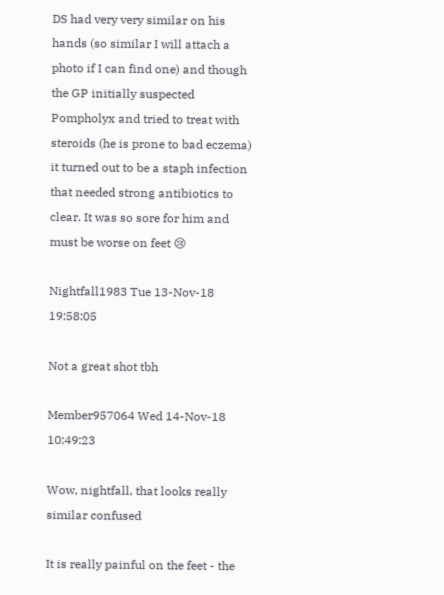DS had very very similar on his hands (so similar I will attach a photo if I can find one) and though the GP initially suspected Pompholyx and tried to treat with steroids (he is prone to bad eczema) it turned out to be a staph infection that needed strong antibiotics to clear. It was so sore for him and must be worse on feet 😢

Nightfall1983 Tue 13-Nov-18 19:58:05

Not a great shot tbh

Member957064 Wed 14-Nov-18 10:49:23

Wow, nightfall, that looks really similar confused

It is really painful on the feet - the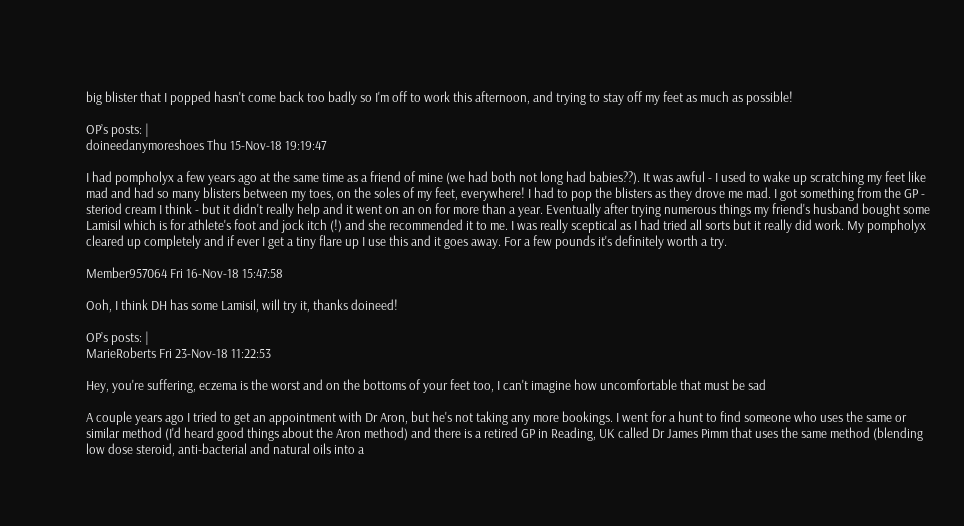big blister that I popped hasn't come back too badly so I'm off to work this afternoon, and trying to stay off my feet as much as possible!

OP’s posts: |
doineedanymoreshoes Thu 15-Nov-18 19:19:47

I had pompholyx a few years ago at the same time as a friend of mine (we had both not long had babies??). It was awful - I used to wake up scratching my feet like mad and had so many blisters between my toes, on the soles of my feet, everywhere! I had to pop the blisters as they drove me mad. I got something from the GP - steriod cream I think - but it didn't really help and it went on an on for more than a year. Eventually after trying numerous things my friend's husband bought some Lamisil which is for athlete's foot and jock itch (!) and she recommended it to me. I was really sceptical as I had tried all sorts but it really did work. My pompholyx cleared up completely and if ever I get a tiny flare up I use this and it goes away. For a few pounds it's definitely worth a try.

Member957064 Fri 16-Nov-18 15:47:58

Ooh, I think DH has some Lamisil, will try it, thanks doineed!

OP’s posts: |
MarieRoberts Fri 23-Nov-18 11:22:53

Hey, you're suffering, eczema is the worst and on the bottoms of your feet too, I can't imagine how uncomfortable that must be sad

A couple years ago I tried to get an appointment with Dr Aron, but he's not taking any more bookings. I went for a hunt to find someone who uses the same or similar method (I'd heard good things about the Aron method) and there is a retired GP in Reading, UK called Dr James Pimm that uses the same method (blending low dose steroid, anti-bacterial and natural oils into a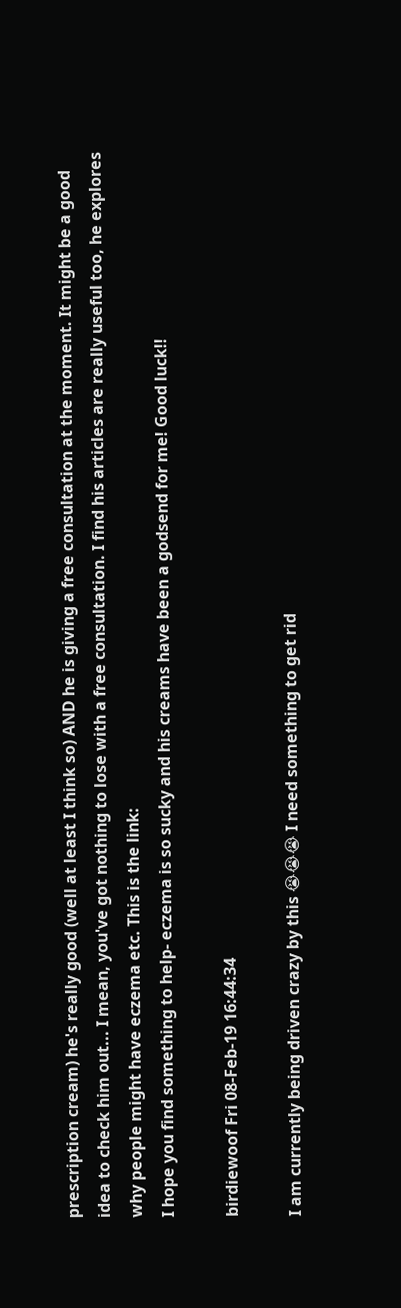prescription cream) he's really good (well at least I think so) AND he is giving a free consultation at the moment. It might be a good idea to check him out... I mean, you've got nothing to lose with a free consultation. I find his articles are really useful too, he explores why people might have eczema etc. This is the link:
I hope you find something to help- eczema is so sucky and his creams have been a godsend for me! Good luck!!

birdiewoof Fri 08-Feb-19 16:44:34

I am currently being driven crazy by this 😭😭😭 I need something to get rid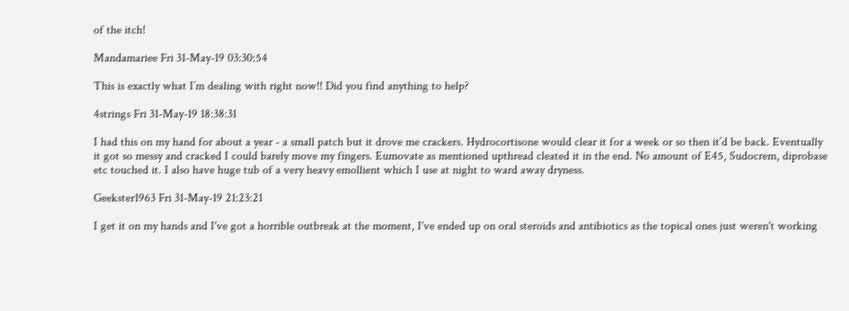of the itch!

Mandamariee Fri 31-May-19 03:30:54

This is exactly what I’m dealing with right now!! Did you find anything to help?

4strings Fri 31-May-19 18:38:31

I had this on my hand for about a year - a small patch but it drove me crackers. Hydrocortisone would clear it for a week or so then it’d be back. Eventually it got so messy and cracked I could barely move my fingers. Eumovate as mentioned upthread cleated it in the end. No amount of E45, Sudocrem, diprobase etc touched it. I also have huge tub of a very heavy emollient which I use at night to ward away dryness.

Geekster1963 Fri 31-May-19 21:23:21

I get it on my hands and I've got a horrible outbreak at the moment, I've ended up on oral steroids and antibiotics as the topical ones just weren't working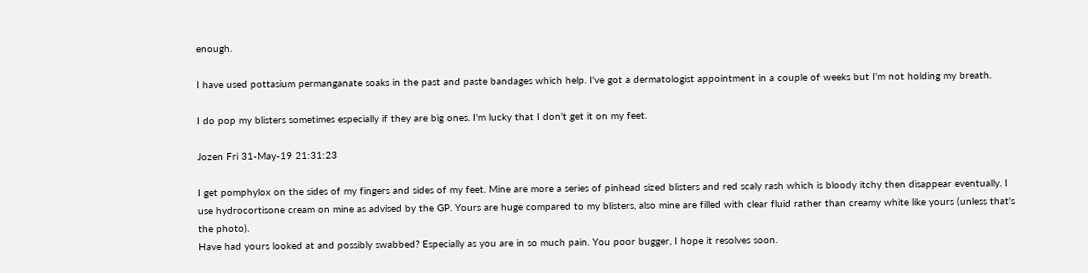enough.

I have used pottasium permanganate soaks in the past and paste bandages which help. I've got a dermatologist appointment in a couple of weeks but I'm not holding my breath.

I do pop my blisters sometimes especially if they are big ones. I'm lucky that I don't get it on my feet.

Jozen Fri 31-May-19 21:31:23

I get pomphylox on the sides of my fingers and sides of my feet. Mine are more a series of pinhead sized blisters and red scaly rash which is bloody itchy then disappear eventually. I use hydrocortisone cream on mine as advised by the GP. Yours are huge compared to my blisters, also mine are filled with clear fluid rather than creamy white like yours (unless that's the photo).
Have had yours looked at and possibly swabbed? Especially as you are in so much pain. You poor bugger, I hope it resolves soon.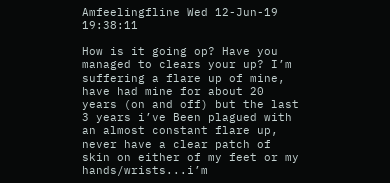Amfeelingfline Wed 12-Jun-19 19:38:11

How is it going op? Have you managed to clears your up? I’m suffering a flare up of mine, have had mine for about 20 years (on and off) but the last 3 years i’ve Been plagued with an almost constant flare up, never have a clear patch of skin on either of my feet or my hands/wrists...i’m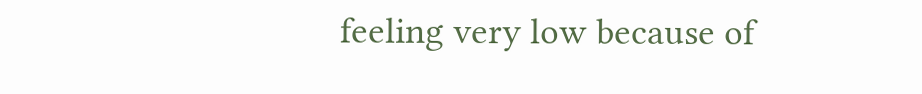feeling very low because of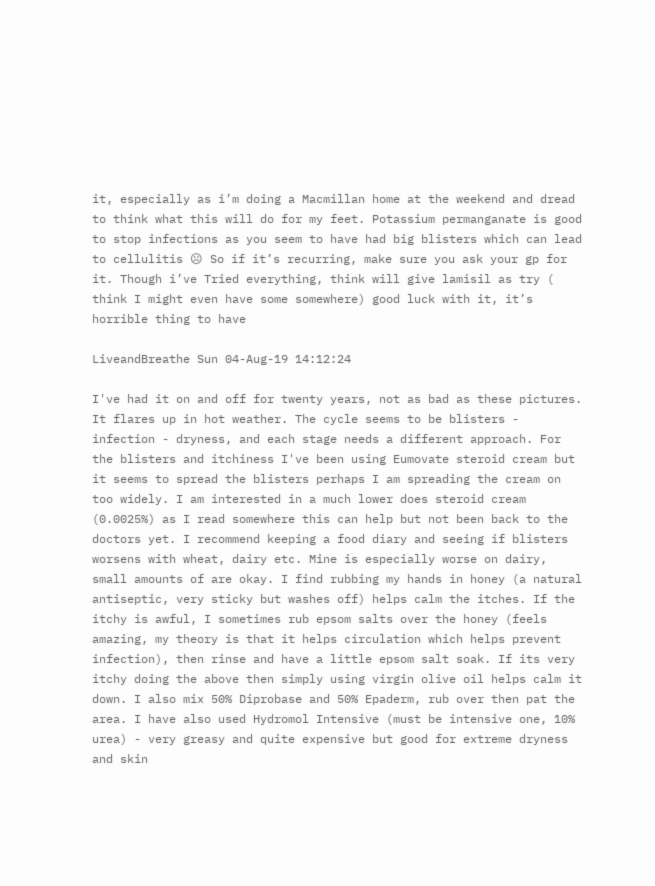it, especially as i’m doing a Macmillan home at the weekend and dread to think what this will do for my feet. Potassium permanganate is good to stop infections as you seem to have had big blisters which can lead to cellulitis ☹ So if it’s recurring, make sure you ask your gp for it. Though i’ve Tried everything, think will give lamisil as try ( think I might even have some somewhere) good luck with it, it’s horrible thing to have

LiveandBreathe Sun 04-Aug-19 14:12:24

I've had it on and off for twenty years, not as bad as these pictures. It flares up in hot weather. The cycle seems to be blisters - infection - dryness, and each stage needs a different approach. For the blisters and itchiness I've been using Eumovate steroid cream but it seems to spread the blisters perhaps I am spreading the cream on too widely. I am interested in a much lower does steroid cream (0.0025%) as I read somewhere this can help but not been back to the doctors yet. I recommend keeping a food diary and seeing if blisters worsens with wheat, dairy etc. Mine is especially worse on dairy, small amounts of are okay. I find rubbing my hands in honey (a natural antiseptic, very sticky but washes off) helps calm the itches. If the itchy is awful, I sometimes rub epsom salts over the honey (feels amazing, my theory is that it helps circulation which helps prevent infection), then rinse and have a little epsom salt soak. If its very itchy doing the above then simply using virgin olive oil helps calm it down. I also mix 50% Diprobase and 50% Epaderm, rub over then pat the area. I have also used Hydromol Intensive (must be intensive one, 10% urea) - very greasy and quite expensive but good for extreme dryness and skin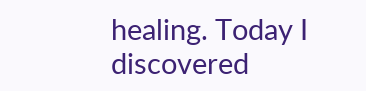healing. Today I discovered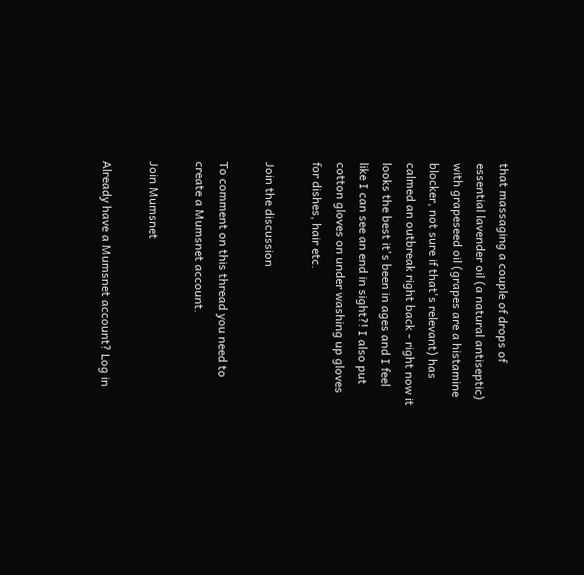that massaging a couple of drops of essential lavender oil (a natural antiseptic) with grapeseed oil (grapes are a histamine blocker, not sure if that's relevant) has calmed an outbreak right back - right now it looks the best it's been in ages and I feel like I can see an end in sight?! I also put cotton gloves on under washing up gloves for dishes, hair etc.

Join the discussion

To comment on this thread you need to create a Mumsnet account.

Join Mumsnet

Already have a Mumsnet account? Log in